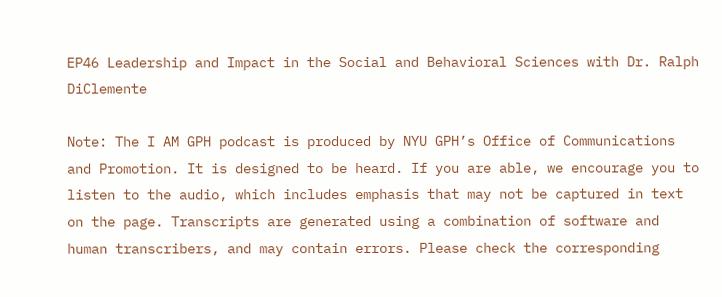EP46 Leadership and Impact in the Social and Behavioral Sciences with Dr. Ralph DiClemente

Note: The I AM GPH podcast is produced by NYU GPH’s Office of Communications and Promotion. It is designed to be heard. If you are able, we encourage you to listen to the audio, which includes emphasis that may not be captured in text on the page. Transcripts are generated using a combination of software and human transcribers, and may contain errors. Please check the corresponding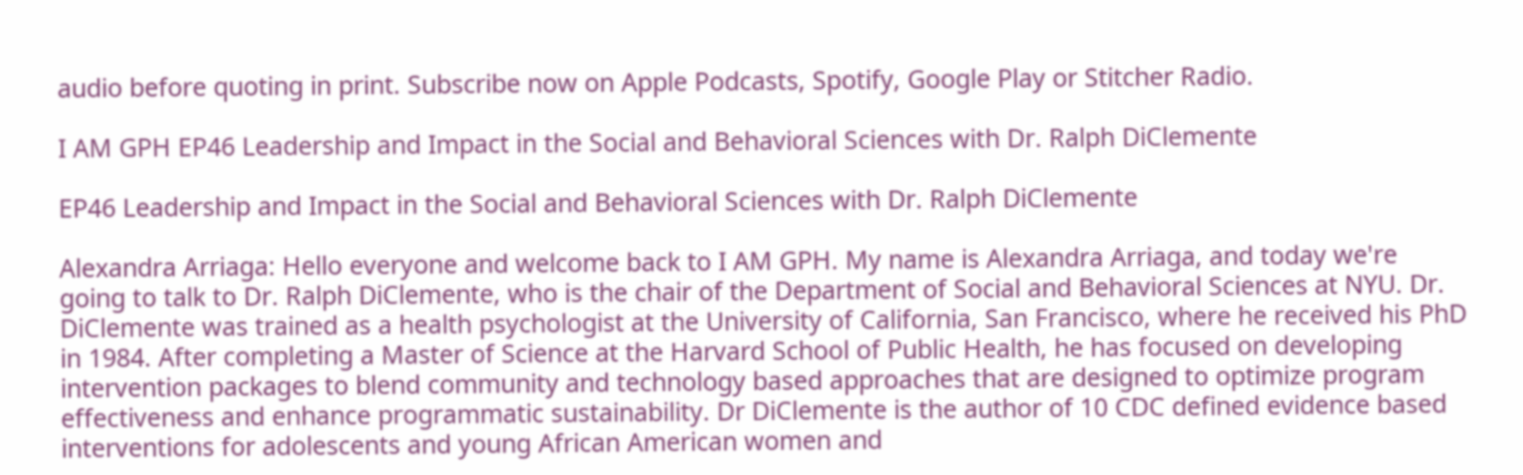audio before quoting in print. Subscribe now on Apple Podcasts, Spotify, Google Play or Stitcher Radio.

I AM GPH EP46 Leadership and Impact in the Social and Behavioral Sciences with Dr. Ralph DiClemente

EP46 Leadership and Impact in the Social and Behavioral Sciences with Dr. Ralph DiClemente

Alexandra Arriaga: Hello everyone and welcome back to I AM GPH. My name is Alexandra Arriaga, and today we're going to talk to Dr. Ralph DiClemente, who is the chair of the Department of Social and Behavioral Sciences at NYU. Dr. DiClemente was trained as a health psychologist at the University of California, San Francisco, where he received his PhD in 1984. After completing a Master of Science at the Harvard School of Public Health, he has focused on developing intervention packages to blend community and technology based approaches that are designed to optimize program effectiveness and enhance programmatic sustainability. Dr DiClemente is the author of 10 CDC defined evidence based interventions for adolescents and young African American women and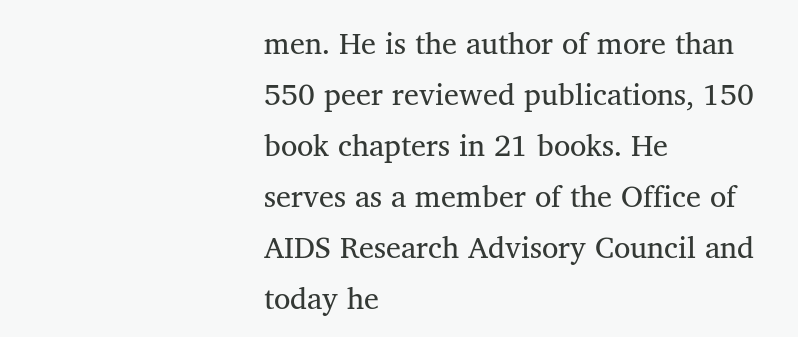men. He is the author of more than 550 peer reviewed publications, 150 book chapters in 21 books. He serves as a member of the Office of AIDS Research Advisory Council and today he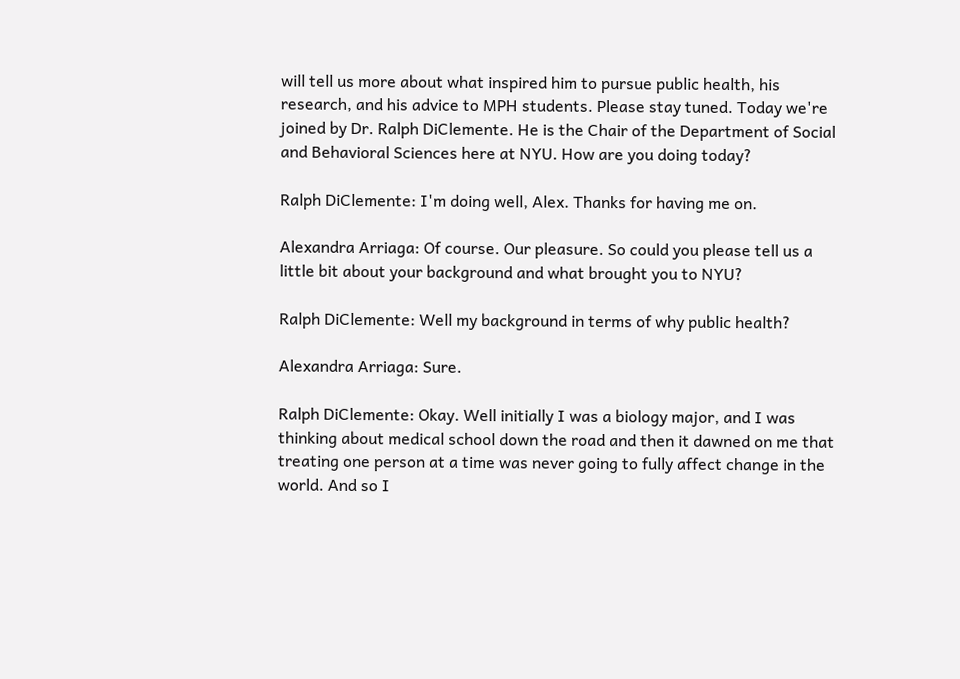will tell us more about what inspired him to pursue public health, his research, and his advice to MPH students. Please stay tuned. Today we're joined by Dr. Ralph DiClemente. He is the Chair of the Department of Social and Behavioral Sciences here at NYU. How are you doing today?

Ralph DiClemente: I'm doing well, Alex. Thanks for having me on.

Alexandra Arriaga: Of course. Our pleasure. So could you please tell us a little bit about your background and what brought you to NYU?

Ralph DiClemente: Well my background in terms of why public health?

Alexandra Arriaga: Sure.

Ralph DiClemente: Okay. Well initially I was a biology major, and I was thinking about medical school down the road and then it dawned on me that treating one person at a time was never going to fully affect change in the world. And so I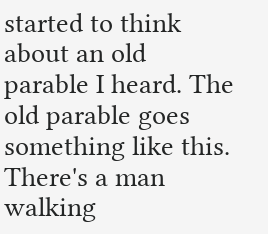started to think about an old parable I heard. The old parable goes something like this. There's a man walking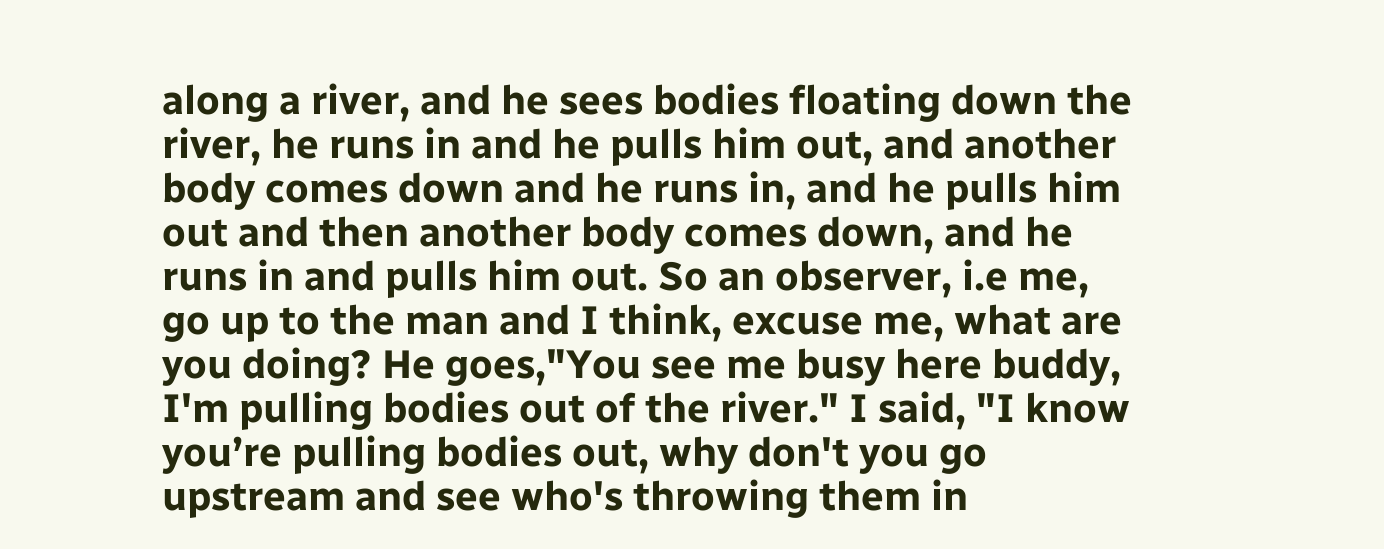along a river, and he sees bodies floating down the river, he runs in and he pulls him out, and another body comes down and he runs in, and he pulls him out and then another body comes down, and he runs in and pulls him out. So an observer, i.e me, go up to the man and I think, excuse me, what are you doing? He goes,"You see me busy here buddy, I'm pulling bodies out of the river." I said, "I know you’re pulling bodies out, why don't you go upstream and see who's throwing them in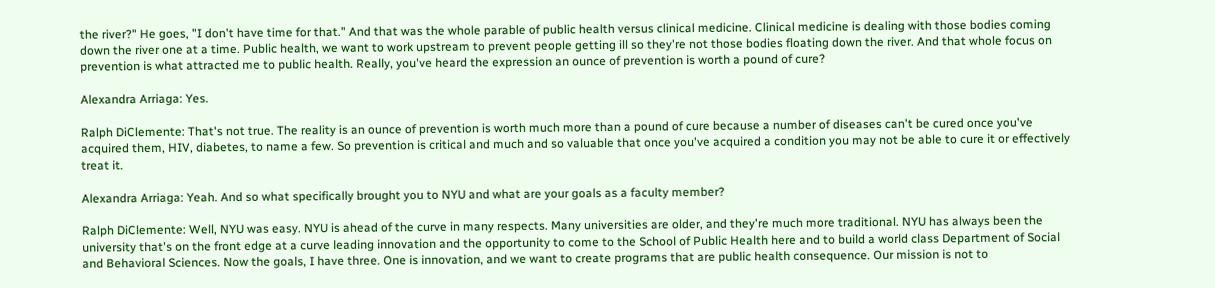the river?" He goes, "I don't have time for that." And that was the whole parable of public health versus clinical medicine. Clinical medicine is dealing with those bodies coming down the river one at a time. Public health, we want to work upstream to prevent people getting ill so they're not those bodies floating down the river. And that whole focus on prevention is what attracted me to public health. Really, you've heard the expression an ounce of prevention is worth a pound of cure?

Alexandra Arriaga: Yes.

Ralph DiClemente: That's not true. The reality is an ounce of prevention is worth much more than a pound of cure because a number of diseases can't be cured once you've acquired them, HIV, diabetes, to name a few. So prevention is critical and much and so valuable that once you've acquired a condition you may not be able to cure it or effectively treat it.

Alexandra Arriaga: Yeah. And so what specifically brought you to NYU and what are your goals as a faculty member?

Ralph DiClemente: Well, NYU was easy. NYU is ahead of the curve in many respects. Many universities are older, and they're much more traditional. NYU has always been the university that's on the front edge at a curve leading innovation and the opportunity to come to the School of Public Health here and to build a world class Department of Social and Behavioral Sciences. Now the goals, I have three. One is innovation, and we want to create programs that are public health consequence. Our mission is not to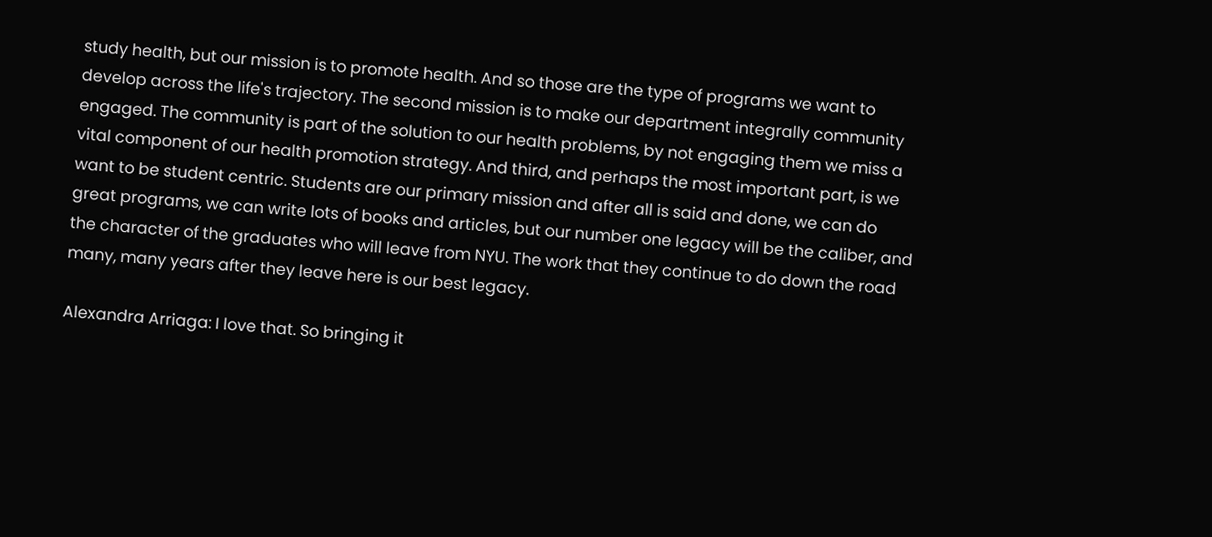study health, but our mission is to promote health. And so those are the type of programs we want to develop across the life's trajectory. The second mission is to make our department integrally community engaged. The community is part of the solution to our health problems, by not engaging them we miss a vital component of our health promotion strategy. And third, and perhaps the most important part, is we want to be student centric. Students are our primary mission and after all is said and done, we can do great programs, we can write lots of books and articles, but our number one legacy will be the caliber, and the character of the graduates who will leave from NYU. The work that they continue to do down the road many, many years after they leave here is our best legacy.

Alexandra Arriaga: I love that. So bringing it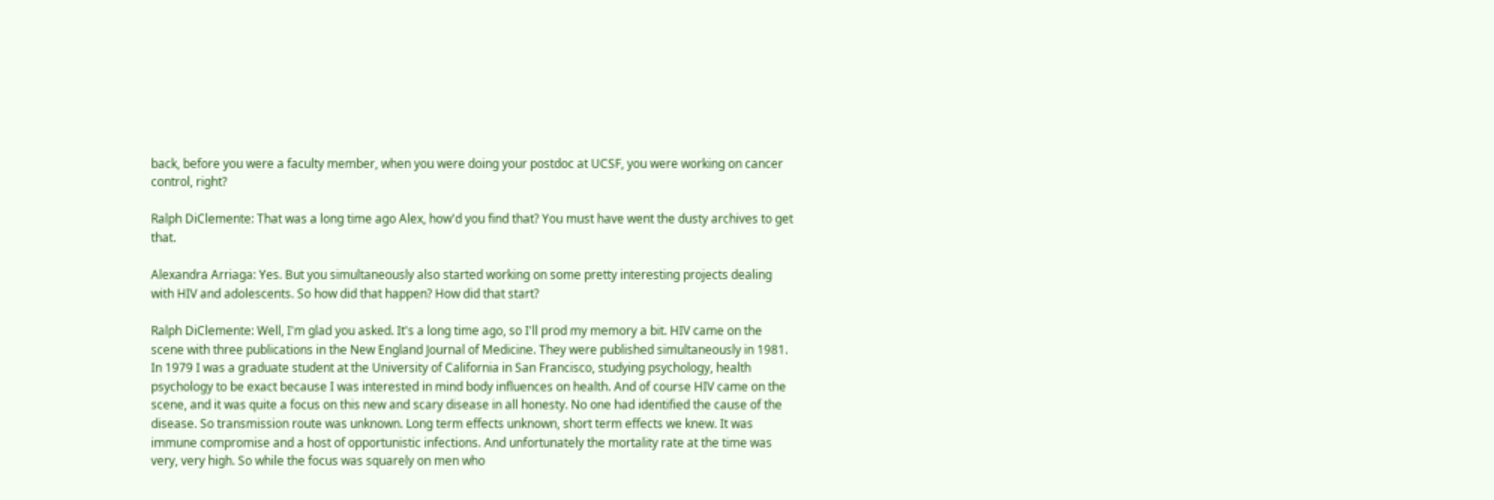back, before you were a faculty member, when you were doing your postdoc at UCSF, you were working on cancer control, right?

Ralph DiClemente: That was a long time ago Alex, how'd you find that? You must have went the dusty archives to get that.

Alexandra Arriaga: Yes. But you simultaneously also started working on some pretty interesting projects dealing with HIV and adolescents. So how did that happen? How did that start?

Ralph DiClemente: Well, I'm glad you asked. It's a long time ago, so I'll prod my memory a bit. HIV came on the scene with three publications in the New England Journal of Medicine. They were published simultaneously in 1981. In 1979 I was a graduate student at the University of California in San Francisco, studying psychology, health psychology to be exact because I was interested in mind body influences on health. And of course HIV came on the scene, and it was quite a focus on this new and scary disease in all honesty. No one had identified the cause of the disease. So transmission route was unknown. Long term effects unknown, short term effects we knew. It was immune compromise and a host of opportunistic infections. And unfortunately the mortality rate at the time was very, very high. So while the focus was squarely on men who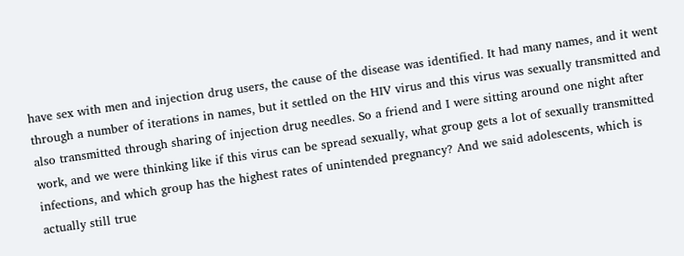have sex with men and injection drug users, the cause of the disease was identified. It had many names, and it went through a number of iterations in names, but it settled on the HIV virus and this virus was sexually transmitted and also transmitted through sharing of injection drug needles. So a friend and I were sitting around one night after work, and we were thinking like if this virus can be spread sexually, what group gets a lot of sexually transmitted infections, and which group has the highest rates of unintended pregnancy? And we said adolescents, which is actually still true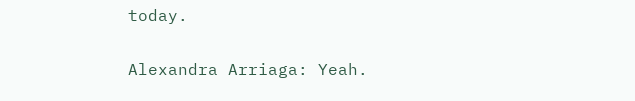today.

Alexandra Arriaga: Yeah.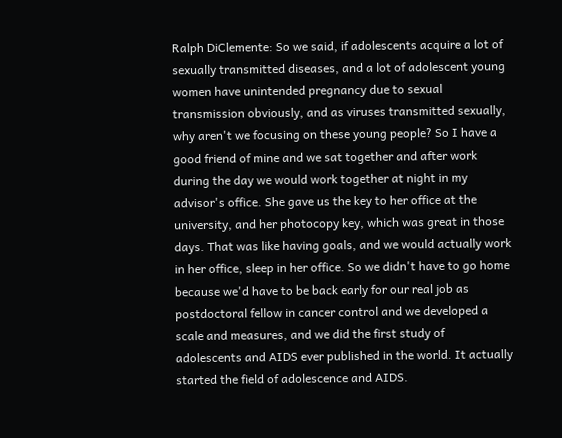Ralph DiClemente: So we said, if adolescents acquire a lot of sexually transmitted diseases, and a lot of adolescent young women have unintended pregnancy due to sexual transmission obviously, and as viruses transmitted sexually, why aren't we focusing on these young people? So I have a good friend of mine and we sat together and after work during the day we would work together at night in my advisor's office. She gave us the key to her office at the university, and her photocopy key, which was great in those days. That was like having goals, and we would actually work in her office, sleep in her office. So we didn't have to go home because we'd have to be back early for our real job as postdoctoral fellow in cancer control and we developed a scale and measures, and we did the first study of adolescents and AIDS ever published in the world. It actually started the field of adolescence and AIDS.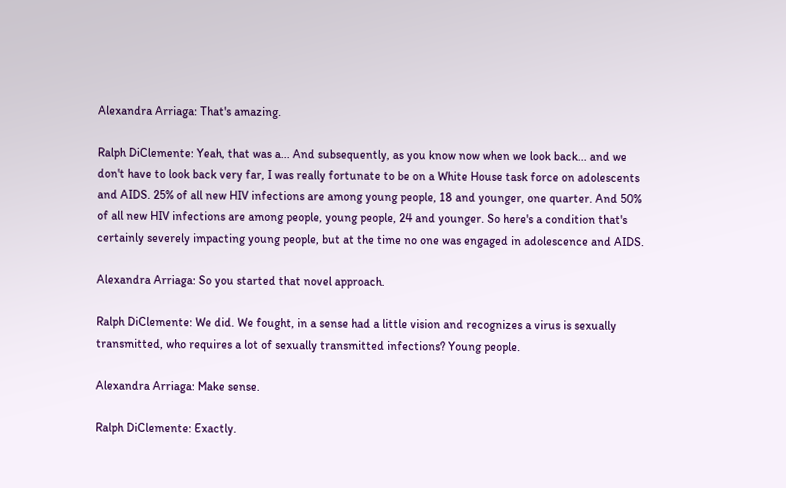Alexandra Arriaga: That's amazing.

Ralph DiClemente: Yeah, that was a... And subsequently, as you know now when we look back... and we don't have to look back very far, I was really fortunate to be on a White House task force on adolescents and AIDS. 25% of all new HIV infections are among young people, 18 and younger, one quarter. And 50% of all new HIV infections are among people, young people, 24 and younger. So here's a condition that's certainly severely impacting young people, but at the time no one was engaged in adolescence and AIDS.

Alexandra Arriaga: So you started that novel approach.

Ralph DiClemente: We did. We fought, in a sense had a little vision and recognizes a virus is sexually transmitted, who requires a lot of sexually transmitted infections? Young people.

Alexandra Arriaga: Make sense.

Ralph DiClemente: Exactly.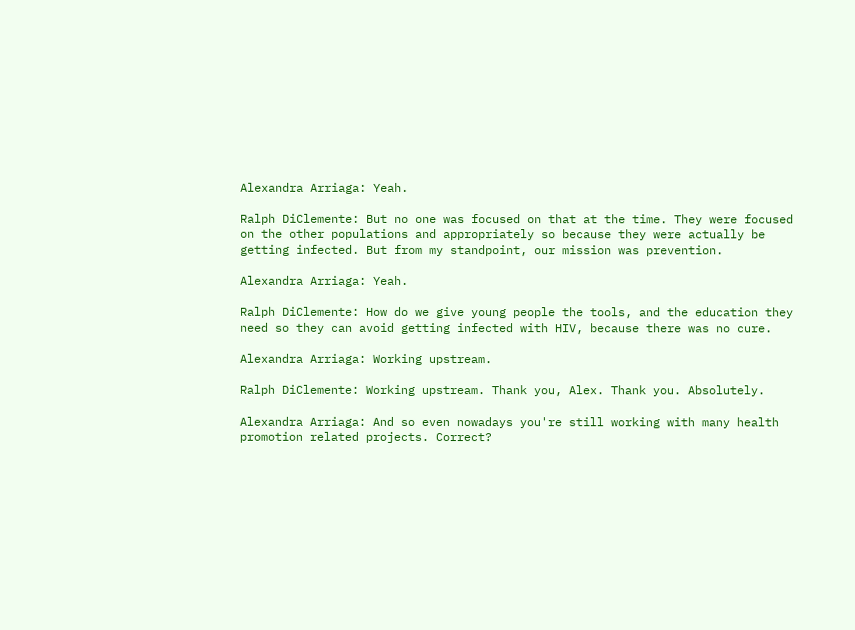Alexandra Arriaga: Yeah.

Ralph DiClemente: But no one was focused on that at the time. They were focused on the other populations and appropriately so because they were actually be getting infected. But from my standpoint, our mission was prevention.

Alexandra Arriaga: Yeah.

Ralph DiClemente: How do we give young people the tools, and the education they need so they can avoid getting infected with HIV, because there was no cure.

Alexandra Arriaga: Working upstream.

Ralph DiClemente: Working upstream. Thank you, Alex. Thank you. Absolutely.

Alexandra Arriaga: And so even nowadays you're still working with many health promotion related projects. Correct?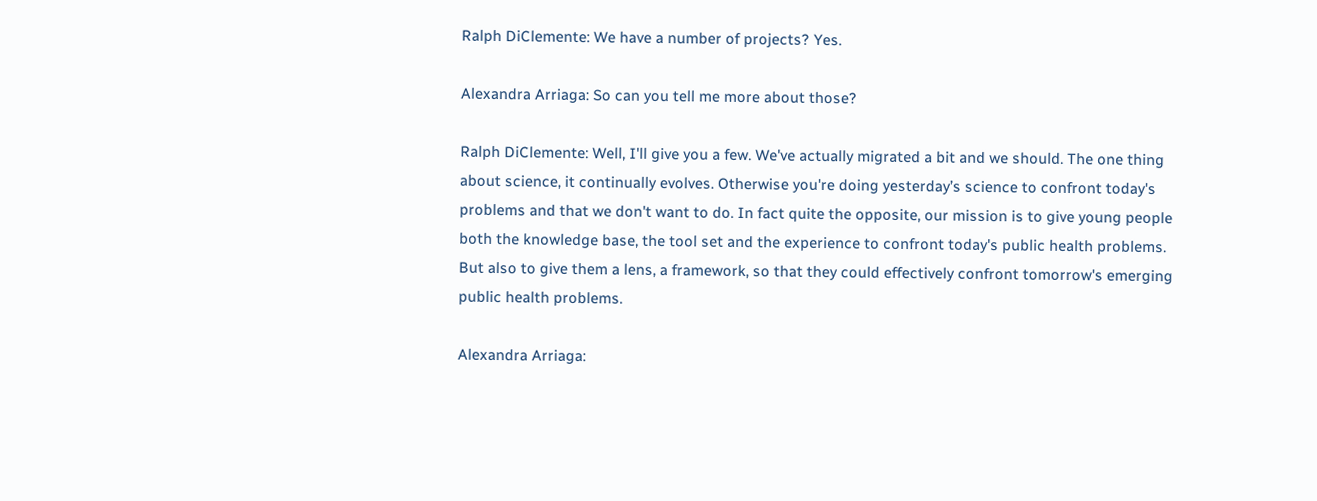Ralph DiClemente: We have a number of projects? Yes.

Alexandra Arriaga: So can you tell me more about those?

Ralph DiClemente: Well, I'll give you a few. We've actually migrated a bit and we should. The one thing about science, it continually evolves. Otherwise you're doing yesterday’s science to confront today's problems and that we don't want to do. In fact quite the opposite, our mission is to give young people both the knowledge base, the tool set and the experience to confront today's public health problems. But also to give them a lens, a framework, so that they could effectively confront tomorrow's emerging public health problems.

Alexandra Arriaga: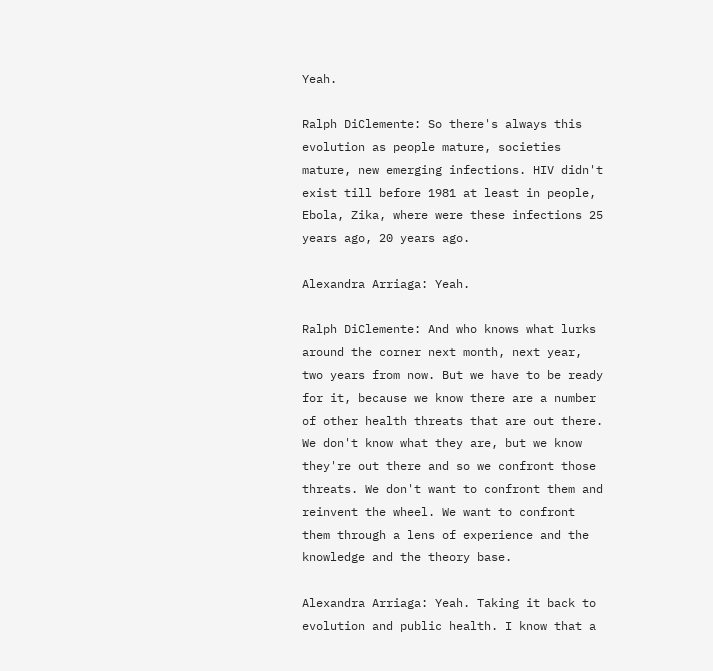Yeah.

Ralph DiClemente: So there's always this evolution as people mature, societies mature, new emerging infections. HIV didn't exist till before 1981 at least in people, Ebola, Zika, where were these infections 25 years ago, 20 years ago.

Alexandra Arriaga: Yeah.

Ralph DiClemente: And who knows what lurks around the corner next month, next year, two years from now. But we have to be ready for it, because we know there are a number of other health threats that are out there. We don't know what they are, but we know they're out there and so we confront those threats. We don't want to confront them and reinvent the wheel. We want to confront them through a lens of experience and the knowledge and the theory base.

Alexandra Arriaga: Yeah. Taking it back to evolution and public health. I know that a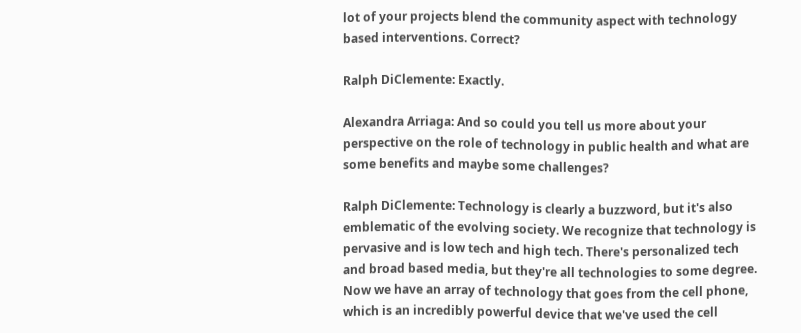lot of your projects blend the community aspect with technology based interventions. Correct?

Ralph DiClemente: Exactly.

Alexandra Arriaga: And so could you tell us more about your perspective on the role of technology in public health and what are some benefits and maybe some challenges?

Ralph DiClemente: Technology is clearly a buzzword, but it's also emblematic of the evolving society. We recognize that technology is pervasive and is low tech and high tech. There's personalized tech and broad based media, but they're all technologies to some degree. Now we have an array of technology that goes from the cell phone, which is an incredibly powerful device that we've used the cell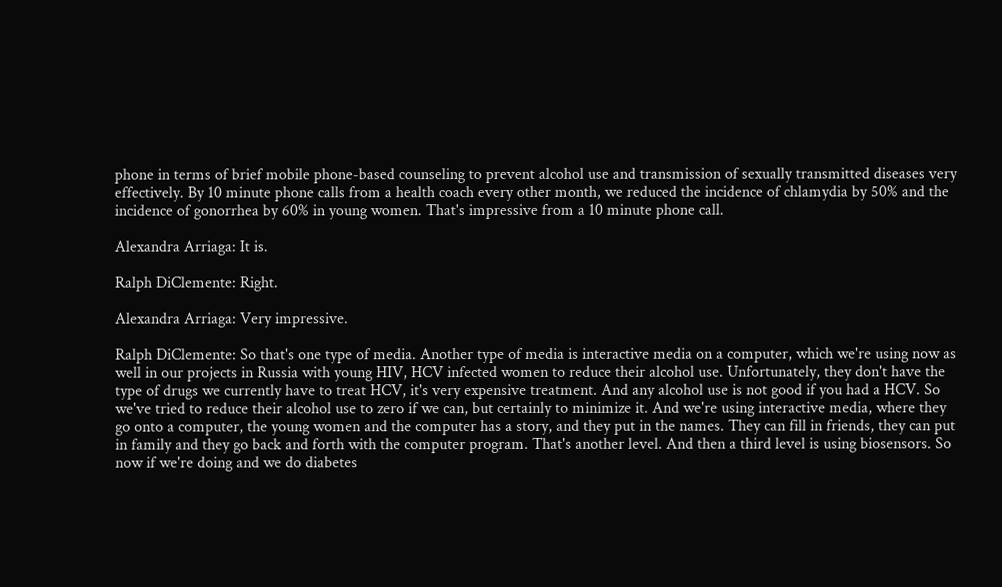phone in terms of brief mobile phone-based counseling to prevent alcohol use and transmission of sexually transmitted diseases very effectively. By 10 minute phone calls from a health coach every other month, we reduced the incidence of chlamydia by 50% and the incidence of gonorrhea by 60% in young women. That's impressive from a 10 minute phone call.

Alexandra Arriaga: It is.

Ralph DiClemente: Right.

Alexandra Arriaga: Very impressive.

Ralph DiClemente: So that's one type of media. Another type of media is interactive media on a computer, which we're using now as well in our projects in Russia with young HIV, HCV infected women to reduce their alcohol use. Unfortunately, they don't have the type of drugs we currently have to treat HCV, it's very expensive treatment. And any alcohol use is not good if you had a HCV. So we've tried to reduce their alcohol use to zero if we can, but certainly to minimize it. And we're using interactive media, where they go onto a computer, the young women and the computer has a story, and they put in the names. They can fill in friends, they can put in family and they go back and forth with the computer program. That's another level. And then a third level is using biosensors. So now if we're doing and we do diabetes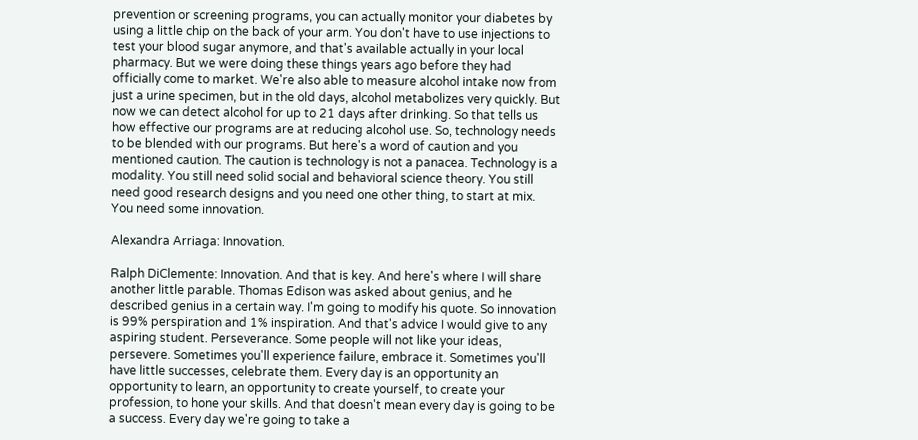prevention or screening programs, you can actually monitor your diabetes by using a little chip on the back of your arm. You don't have to use injections to test your blood sugar anymore, and that's available actually in your local pharmacy. But we were doing these things years ago before they had officially come to market. We're also able to measure alcohol intake now from just a urine specimen, but in the old days, alcohol metabolizes very quickly. But now we can detect alcohol for up to 21 days after drinking. So that tells us how effective our programs are at reducing alcohol use. So, technology needs to be blended with our programs. But here's a word of caution and you mentioned caution. The caution is technology is not a panacea. Technology is a modality. You still need solid social and behavioral science theory. You still need good research designs and you need one other thing, to start at mix. You need some innovation.

Alexandra Arriaga: Innovation.

Ralph DiClemente: Innovation. And that is key. And here's where I will share another little parable. Thomas Edison was asked about genius, and he described genius in a certain way. I'm going to modify his quote. So innovation is 99% perspiration and 1% inspiration. And that's advice I would give to any aspiring student. Perseverance. Some people will not like your ideas, persevere. Sometimes you'll experience failure, embrace it. Sometimes you'll have little successes, celebrate them. Every day is an opportunity an opportunity to learn, an opportunity to create yourself, to create your profession, to hone your skills. And that doesn't mean every day is going to be a success. Every day we're going to take a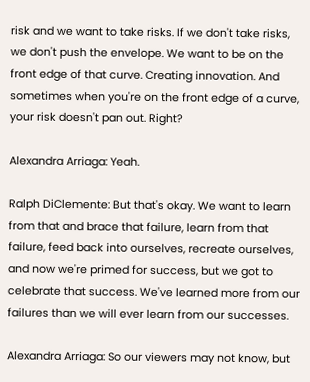risk and we want to take risks. If we don't take risks, we don't push the envelope. We want to be on the front edge of that curve. Creating innovation. And sometimes when you're on the front edge of a curve, your risk doesn't pan out. Right?

Alexandra Arriaga: Yeah.

Ralph DiClemente: But that's okay. We want to learn from that and brace that failure, learn from that failure, feed back into ourselves, recreate ourselves, and now we're primed for success, but we got to celebrate that success. We've learned more from our failures than we will ever learn from our successes.

Alexandra Arriaga: So our viewers may not know, but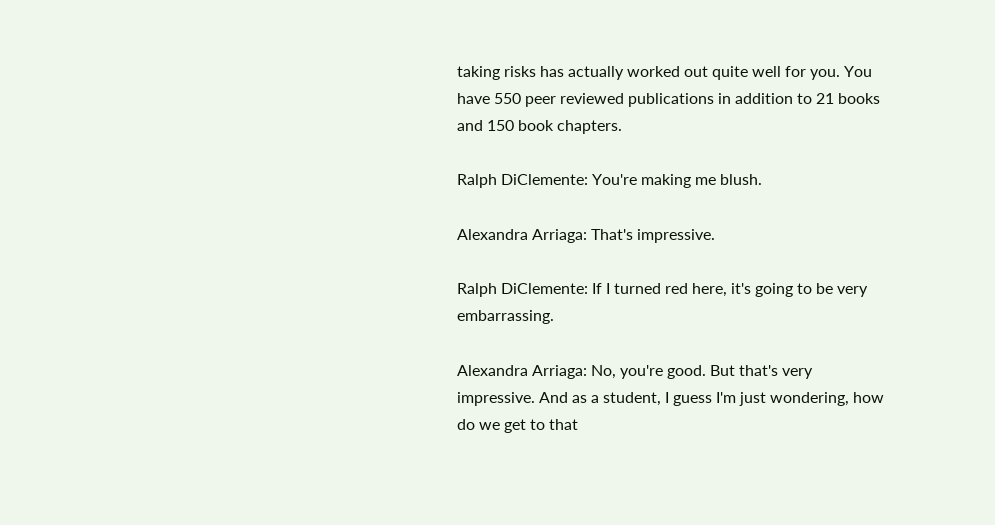taking risks has actually worked out quite well for you. You have 550 peer reviewed publications in addition to 21 books and 150 book chapters.

Ralph DiClemente: You're making me blush.

Alexandra Arriaga: That's impressive.

Ralph DiClemente: If I turned red here, it's going to be very embarrassing.

Alexandra Arriaga: No, you're good. But that's very impressive. And as a student, I guess I'm just wondering, how do we get to that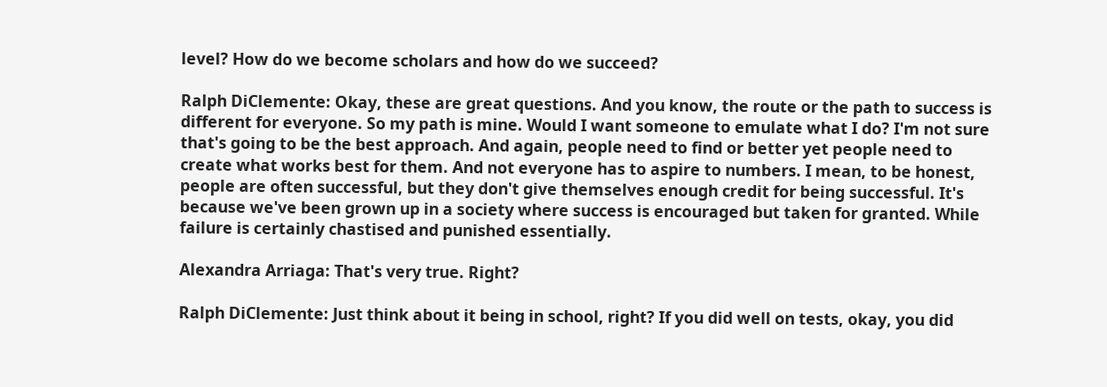level? How do we become scholars and how do we succeed?

Ralph DiClemente: Okay, these are great questions. And you know, the route or the path to success is different for everyone. So my path is mine. Would I want someone to emulate what I do? I'm not sure that's going to be the best approach. And again, people need to find or better yet people need to create what works best for them. And not everyone has to aspire to numbers. I mean, to be honest, people are often successful, but they don't give themselves enough credit for being successful. It's because we've been grown up in a society where success is encouraged but taken for granted. While failure is certainly chastised and punished essentially.

Alexandra Arriaga: That's very true. Right?

Ralph DiClemente: Just think about it being in school, right? If you did well on tests, okay, you did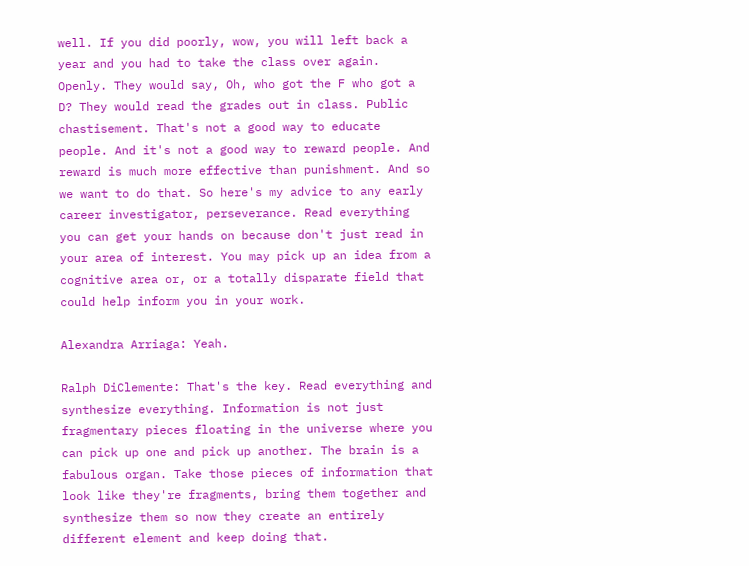well. If you did poorly, wow, you will left back a year and you had to take the class over again. Openly. They would say, Oh, who got the F who got a D? They would read the grades out in class. Public chastisement. That's not a good way to educate people. And it's not a good way to reward people. And reward is much more effective than punishment. And so we want to do that. So here's my advice to any early career investigator, perseverance. Read everything you can get your hands on because don't just read in your area of interest. You may pick up an idea from a cognitive area or, or a totally disparate field that could help inform you in your work.

Alexandra Arriaga: Yeah.

Ralph DiClemente: That's the key. Read everything and synthesize everything. Information is not just fragmentary pieces floating in the universe where you can pick up one and pick up another. The brain is a fabulous organ. Take those pieces of information that look like they're fragments, bring them together and synthesize them so now they create an entirely different element and keep doing that.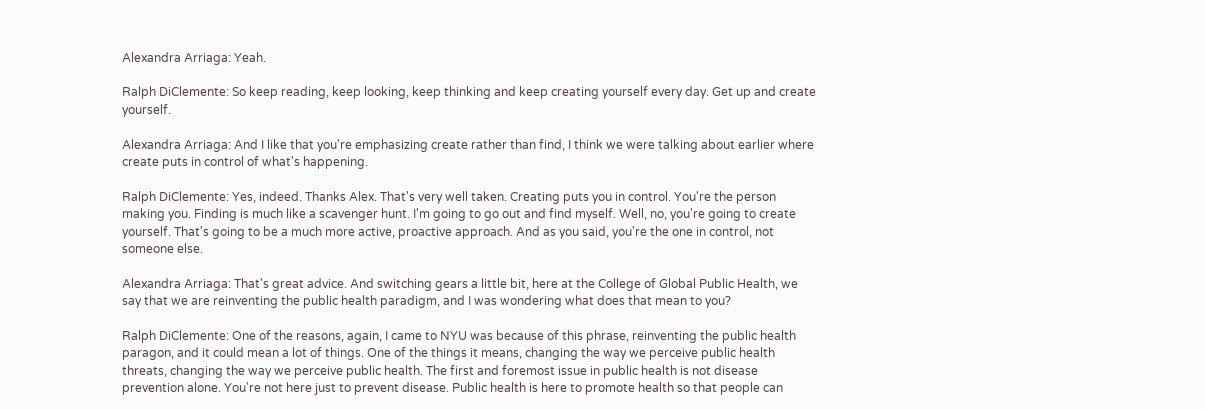Alexandra Arriaga: Yeah.

Ralph DiClemente: So keep reading, keep looking, keep thinking and keep creating yourself every day. Get up and create yourself.

Alexandra Arriaga: And I like that you're emphasizing create rather than find, I think we were talking about earlier where create puts in control of what's happening.

Ralph DiClemente: Yes, indeed. Thanks Alex. That's very well taken. Creating puts you in control. You're the person making you. Finding is much like a scavenger hunt. I'm going to go out and find myself. Well, no, you're going to create yourself. That's going to be a much more active, proactive approach. And as you said, you're the one in control, not someone else.

Alexandra Arriaga: That's great advice. And switching gears a little bit, here at the College of Global Public Health, we say that we are reinventing the public health paradigm, and I was wondering what does that mean to you?

Ralph DiClemente: One of the reasons, again, I came to NYU was because of this phrase, reinventing the public health paragon, and it could mean a lot of things. One of the things it means, changing the way we perceive public health threats, changing the way we perceive public health. The first and foremost issue in public health is not disease prevention alone. You're not here just to prevent disease. Public health is here to promote health so that people can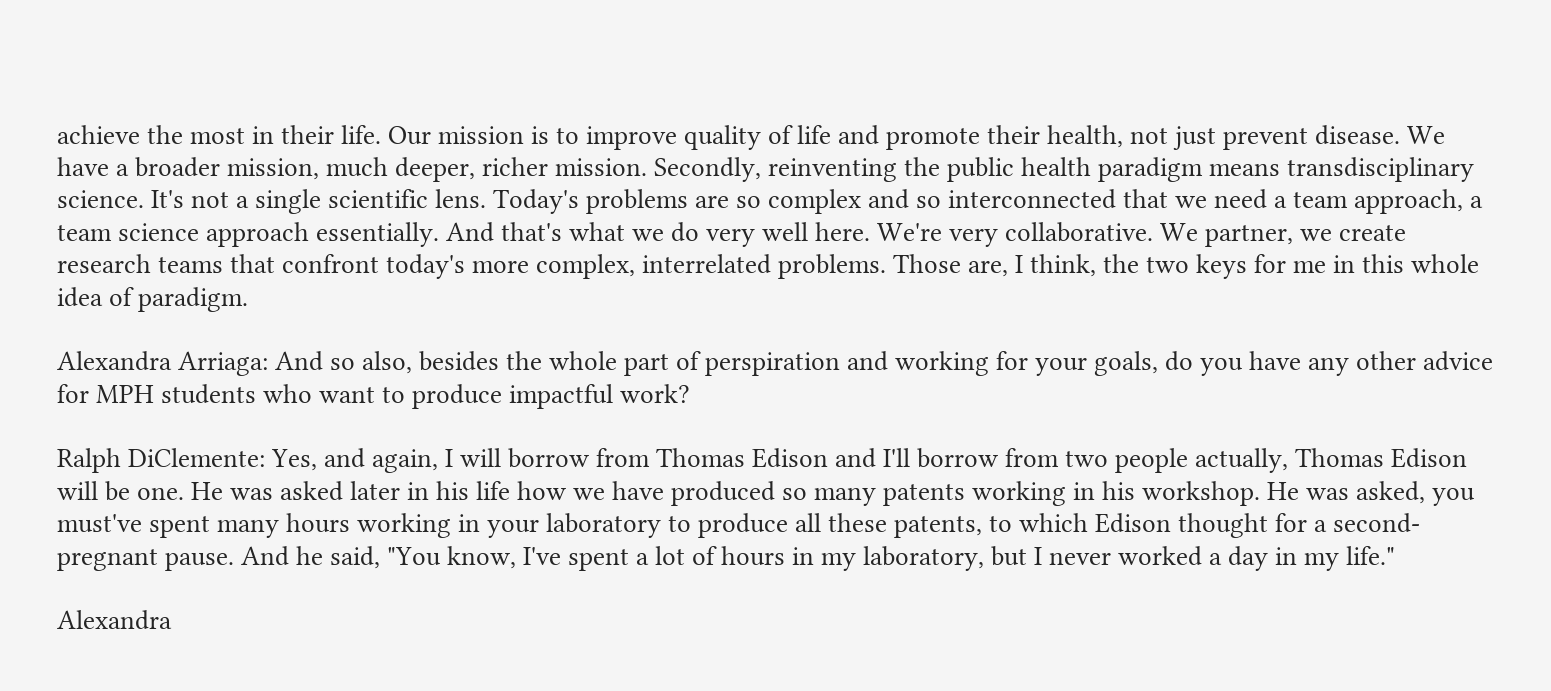achieve the most in their life. Our mission is to improve quality of life and promote their health, not just prevent disease. We have a broader mission, much deeper, richer mission. Secondly, reinventing the public health paradigm means transdisciplinary science. It's not a single scientific lens. Today's problems are so complex and so interconnected that we need a team approach, a team science approach essentially. And that's what we do very well here. We're very collaborative. We partner, we create research teams that confront today's more complex, interrelated problems. Those are, I think, the two keys for me in this whole idea of paradigm.

Alexandra Arriaga: And so also, besides the whole part of perspiration and working for your goals, do you have any other advice for MPH students who want to produce impactful work?

Ralph DiClemente: Yes, and again, I will borrow from Thomas Edison and I'll borrow from two people actually, Thomas Edison will be one. He was asked later in his life how we have produced so many patents working in his workshop. He was asked, you must've spent many hours working in your laboratory to produce all these patents, to which Edison thought for a second- pregnant pause. And he said, "You know, I've spent a lot of hours in my laboratory, but I never worked a day in my life."

Alexandra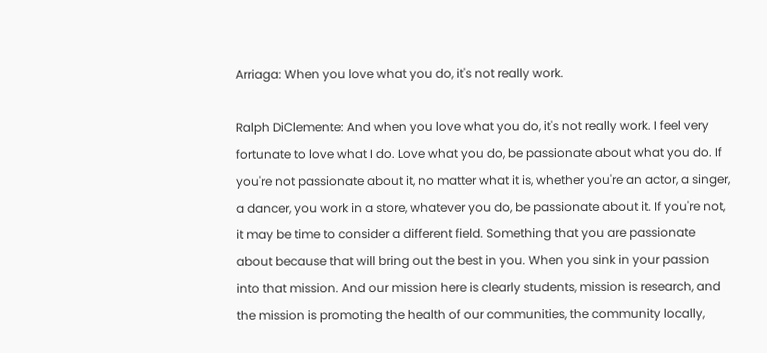Arriaga: When you love what you do, it's not really work.

Ralph DiClemente: And when you love what you do, it's not really work. I feel very fortunate to love what I do. Love what you do, be passionate about what you do. If you're not passionate about it, no matter what it is, whether you're an actor, a singer, a dancer, you work in a store, whatever you do, be passionate about it. If you're not, it may be time to consider a different field. Something that you are passionate about because that will bring out the best in you. When you sink in your passion into that mission. And our mission here is clearly students, mission is research, and the mission is promoting the health of our communities, the community locally,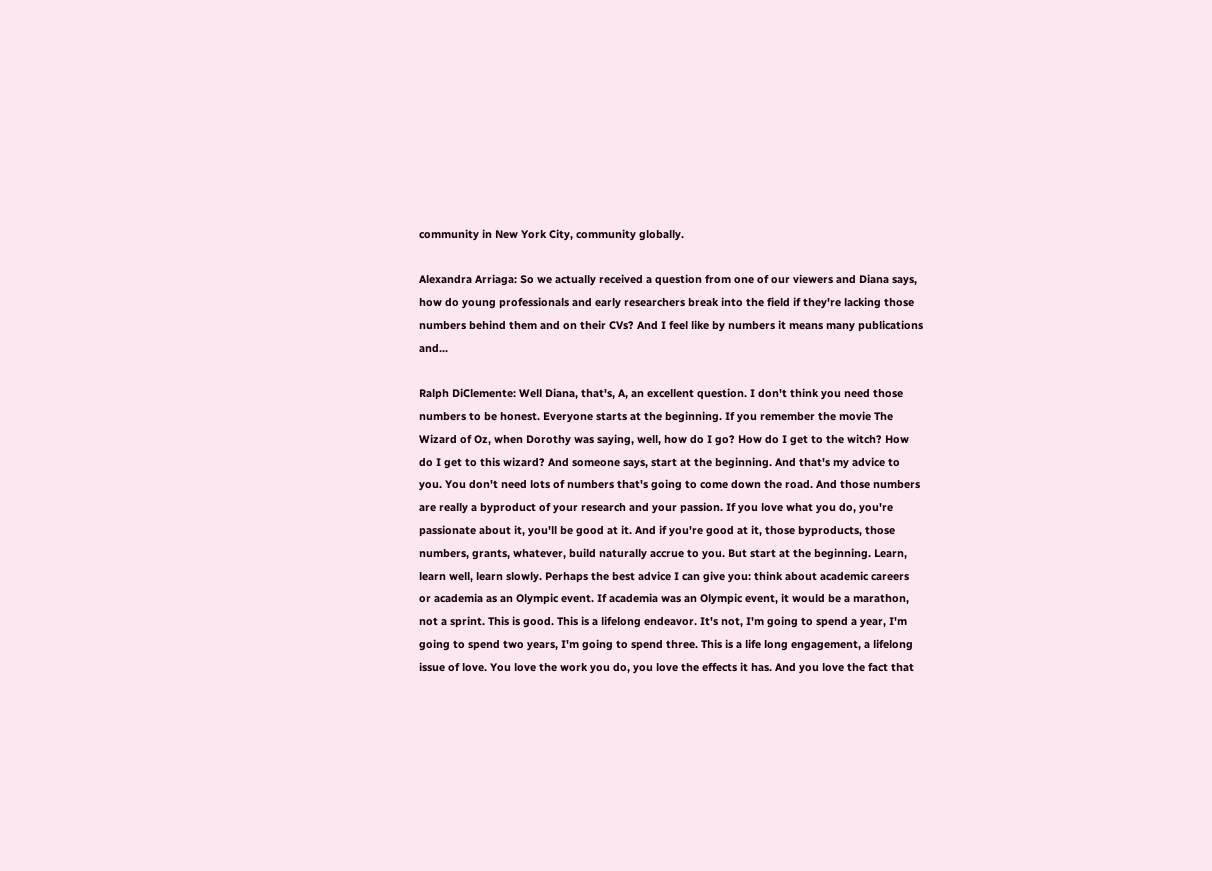community in New York City, community globally.

Alexandra Arriaga: So we actually received a question from one of our viewers and Diana says, how do young professionals and early researchers break into the field if they're lacking those numbers behind them and on their CVs? And I feel like by numbers it means many publications and...

Ralph DiClemente: Well Diana, that's, A, an excellent question. I don't think you need those numbers to be honest. Everyone starts at the beginning. If you remember the movie The Wizard of Oz, when Dorothy was saying, well, how do I go? How do I get to the witch? How do I get to this wizard? And someone says, start at the beginning. And that's my advice to you. You don't need lots of numbers that's going to come down the road. And those numbers are really a byproduct of your research and your passion. If you love what you do, you're passionate about it, you'll be good at it. And if you're good at it, those byproducts, those numbers, grants, whatever, build naturally accrue to you. But start at the beginning. Learn, learn well, learn slowly. Perhaps the best advice I can give you: think about academic careers or academia as an Olympic event. If academia was an Olympic event, it would be a marathon, not a sprint. This is good. This is a lifelong endeavor. It's not, I'm going to spend a year, I'm going to spend two years, I'm going to spend three. This is a life long engagement, a lifelong issue of love. You love the work you do, you love the effects it has. And you love the fact that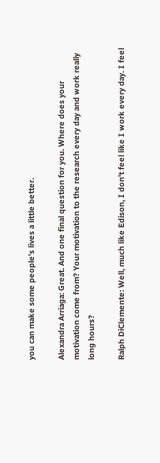you can make some people's lives a little better.

Alexandra Arriaga: Great. And one final question for you. Where does your motivation come from? Your motivation to the research every day and work really long hours?

Ralph DiClemente: Well, much like Edison, I don't feel like I work every day. I feel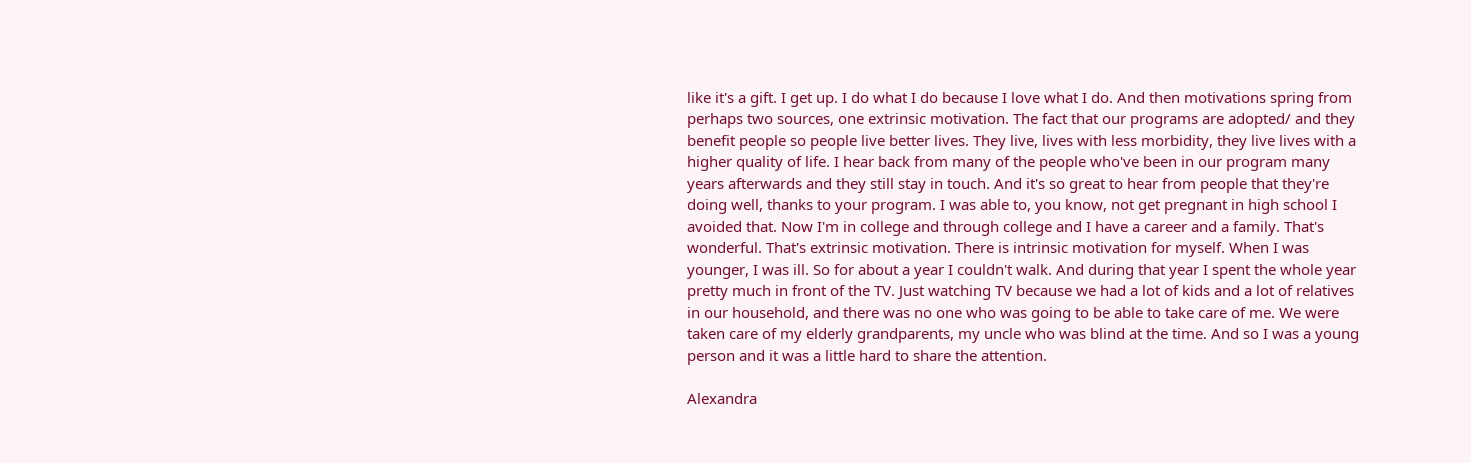like it's a gift. I get up. I do what I do because I love what I do. And then motivations spring from perhaps two sources, one extrinsic motivation. The fact that our programs are adopted/ and they benefit people so people live better lives. They live, lives with less morbidity, they live lives with a higher quality of life. I hear back from many of the people who've been in our program many years afterwards and they still stay in touch. And it's so great to hear from people that they're doing well, thanks to your program. I was able to, you know, not get pregnant in high school I avoided that. Now I'm in college and through college and I have a career and a family. That's wonderful. That's extrinsic motivation. There is intrinsic motivation for myself. When I was younger, I was ill. So for about a year I couldn't walk. And during that year I spent the whole year pretty much in front of the TV. Just watching TV because we had a lot of kids and a lot of relatives in our household, and there was no one who was going to be able to take care of me. We were taken care of my elderly grandparents, my uncle who was blind at the time. And so I was a young person and it was a little hard to share the attention.

Alexandra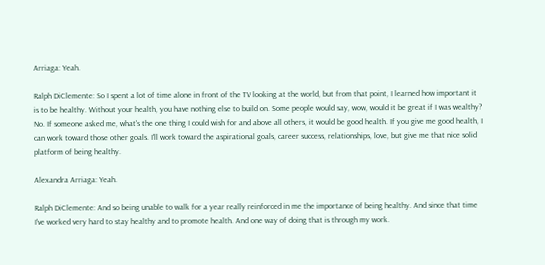Arriaga: Yeah.

Ralph DiClemente: So I spent a lot of time alone in front of the TV looking at the world, but from that point, I learned how important it is to be healthy. Without your health, you have nothing else to build on. Some people would say, wow, would it be great if I was wealthy? No. If someone asked me, what's the one thing I could wish for and above all others, it would be good health. If you give me good health, I can work toward those other goals. I'll work toward the aspirational goals, career success, relationships, love, but give me that nice solid platform of being healthy.

Alexandra Arriaga: Yeah.

Ralph DiClemente: And so being unable to walk for a year really reinforced in me the importance of being healthy. And since that time I've worked very hard to stay healthy and to promote health. And one way of doing that is through my work.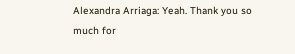Alexandra Arriaga: Yeah. Thank you so much for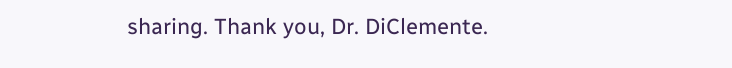sharing. Thank you, Dr. DiClemente.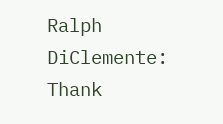Ralph DiClemente: Thank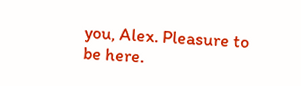you, Alex. Pleasure to be here.